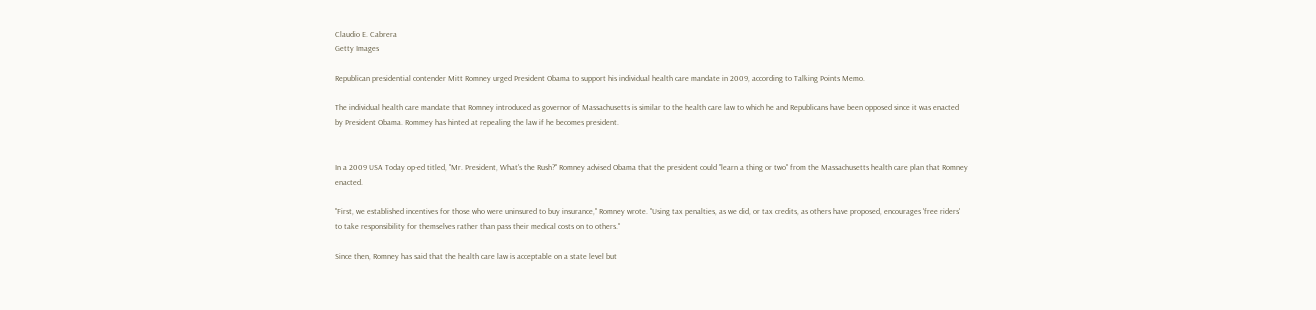Claudio E. Cabrera
Getty Images

Republican presidential contender Mitt Romney urged President Obama to support his individual health care mandate in 2009, according to Talking Points Memo.

The individual health care mandate that Romney introduced as governor of Massachusetts is similar to the health care law to which he and Republicans have been opposed since it was enacted by President Obama. Rommey has hinted at repealing the law if he becomes president.


In a 2009 USA Today op-ed titled, "Mr. President, What's the Rush?" Romney advised Obama that the president could "learn a thing or two" from the Massachusetts health care plan that Romney enacted.

"First, we established incentives for those who were uninsured to buy insurance," Romney wrote. "Using tax penalties, as we did, or tax credits, as others have proposed, encourages 'free riders' to take responsibility for themselves rather than pass their medical costs on to others."

Since then, Romney has said that the health care law is acceptable on a state level but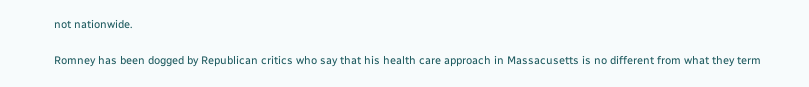not nationwide.

Romney has been dogged by Republican critics who say that his health care approach in Massacusetts is no different from what they term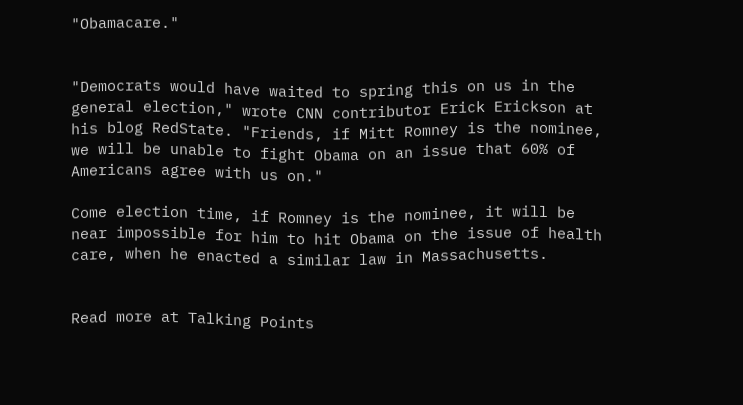"Obamacare."


"Democrats would have waited to spring this on us in the general election," wrote CNN contributor Erick Erickson at his blog RedState. "Friends, if Mitt Romney is the nominee, we will be unable to fight Obama on an issue that 60% of Americans agree with us on."

Come election time, if Romney is the nominee, it will be near impossible for him to hit Obama on the issue of health care, when he enacted a similar law in Massachusetts.


Read more at Talking Points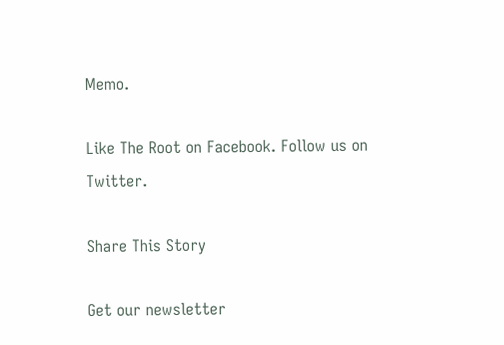Memo.

Like The Root on Facebook. Follow us on Twitter.

Share This Story

Get our newsletter